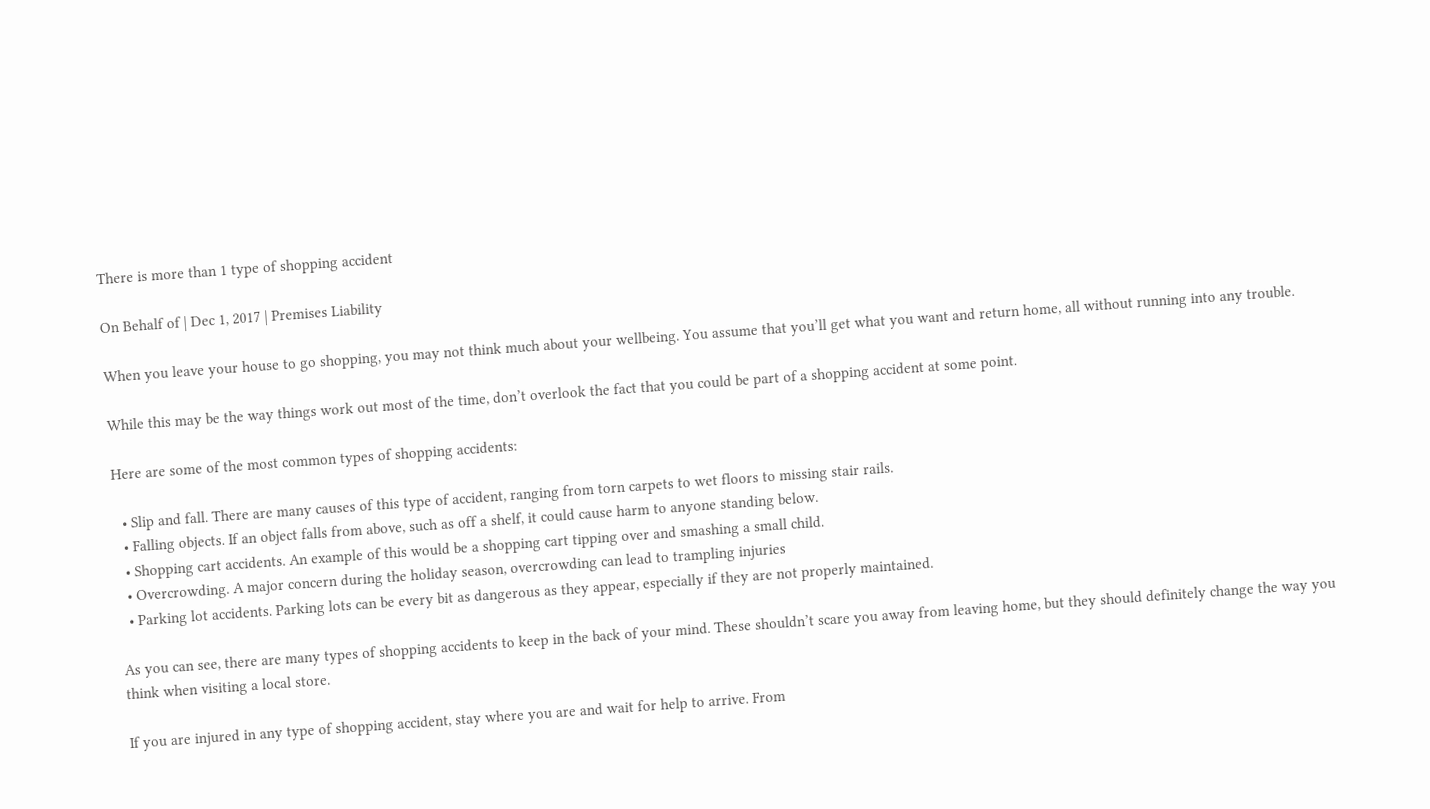There is more than 1 type of shopping accident

On Behalf of | Dec 1, 2017 | Premises Liability

When you leave your house to go shopping, you may not think much about your wellbeing. You assume that you’ll get what you want and return home, all without running into any trouble.

While this may be the way things work out most of the time, don’t overlook the fact that you could be part of a shopping accident at some point.

Here are some of the most common types of shopping accidents:

  • Slip and fall. There are many causes of this type of accident, ranging from torn carpets to wet floors to missing stair rails.
  • Falling objects. If an object falls from above, such as off a shelf, it could cause harm to anyone standing below.
  • Shopping cart accidents. An example of this would be a shopping cart tipping over and smashing a small child.
  • Overcrowding. A major concern during the holiday season, overcrowding can lead to trampling injuries
  • Parking lot accidents. Parking lots can be every bit as dangerous as they appear, especially if they are not properly maintained.

As you can see, there are many types of shopping accidents to keep in the back of your mind. These shouldn’t scare you away from leaving home, but they should definitely change the way you think when visiting a local store.

If you are injured in any type of shopping accident, stay where you are and wait for help to arrive. From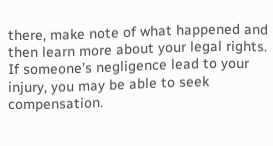there, make note of what happened and then learn more about your legal rights. If someone’s negligence lead to your injury, you may be able to seek compensation.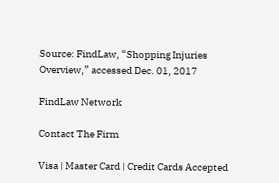Source: FindLaw, “Shopping Injuries Overview,” accessed Dec. 01, 2017

FindLaw Network

Contact The Firm

Visa | Master Card | Credit Cards Accepted